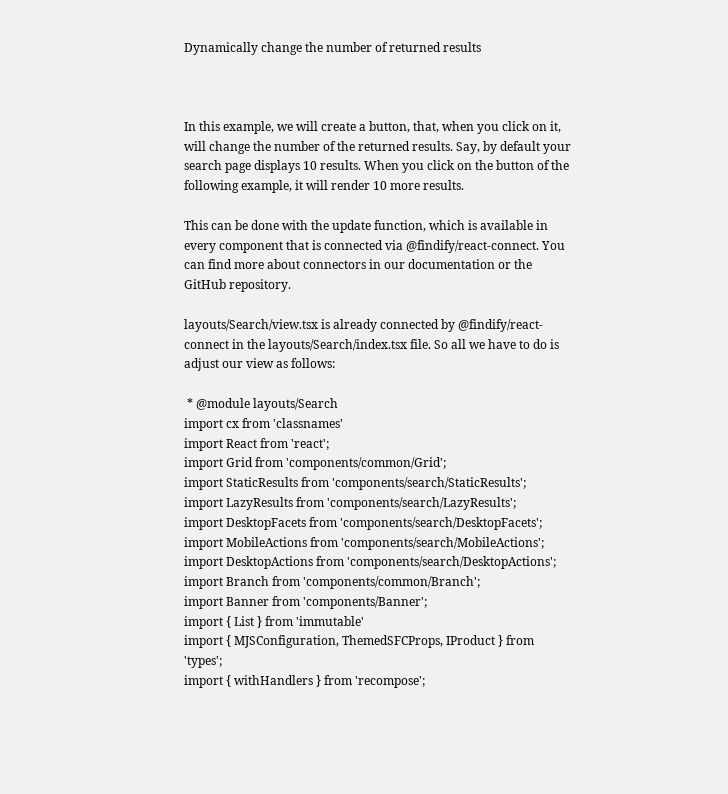Dynamically change the number of returned results



In this example, we will create a button, that, when you click on it, will change the number of the returned results. Say, by default your search page displays 10 results. When you click on the button of the following example, it will render 10 more results.

This can be done with the update function, which is available in every component that is connected via @findify/react-connect. You can find more about connectors in our documentation or the GitHub repository.

layouts/Search/view.tsx is already connected by @findify/react-connect in the layouts/Search/index.tsx file. So all we have to do is adjust our view as follows:

 * @module layouts/Search
import cx from 'classnames'
import React from 'react';
import Grid from 'components/common/Grid';
import StaticResults from 'components/search/StaticResults';
import LazyResults from 'components/search/LazyResults';
import DesktopFacets from 'components/search/DesktopFacets';
import MobileActions from 'components/search/MobileActions';
import DesktopActions from 'components/search/DesktopActions';
import Branch from 'components/common/Branch';
import Banner from 'components/Banner';
import { List } from 'immutable'
import { MJSConfiguration, ThemedSFCProps, IProduct } from 'types';
import { withHandlers } from 'recompose';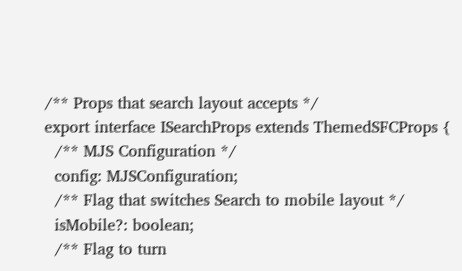/** Props that search layout accepts */
export interface ISearchProps extends ThemedSFCProps {
  /** MJS Configuration */
  config: MJSConfiguration;
  /** Flag that switches Search to mobile layout */
  isMobile?: boolean;
  /** Flag to turn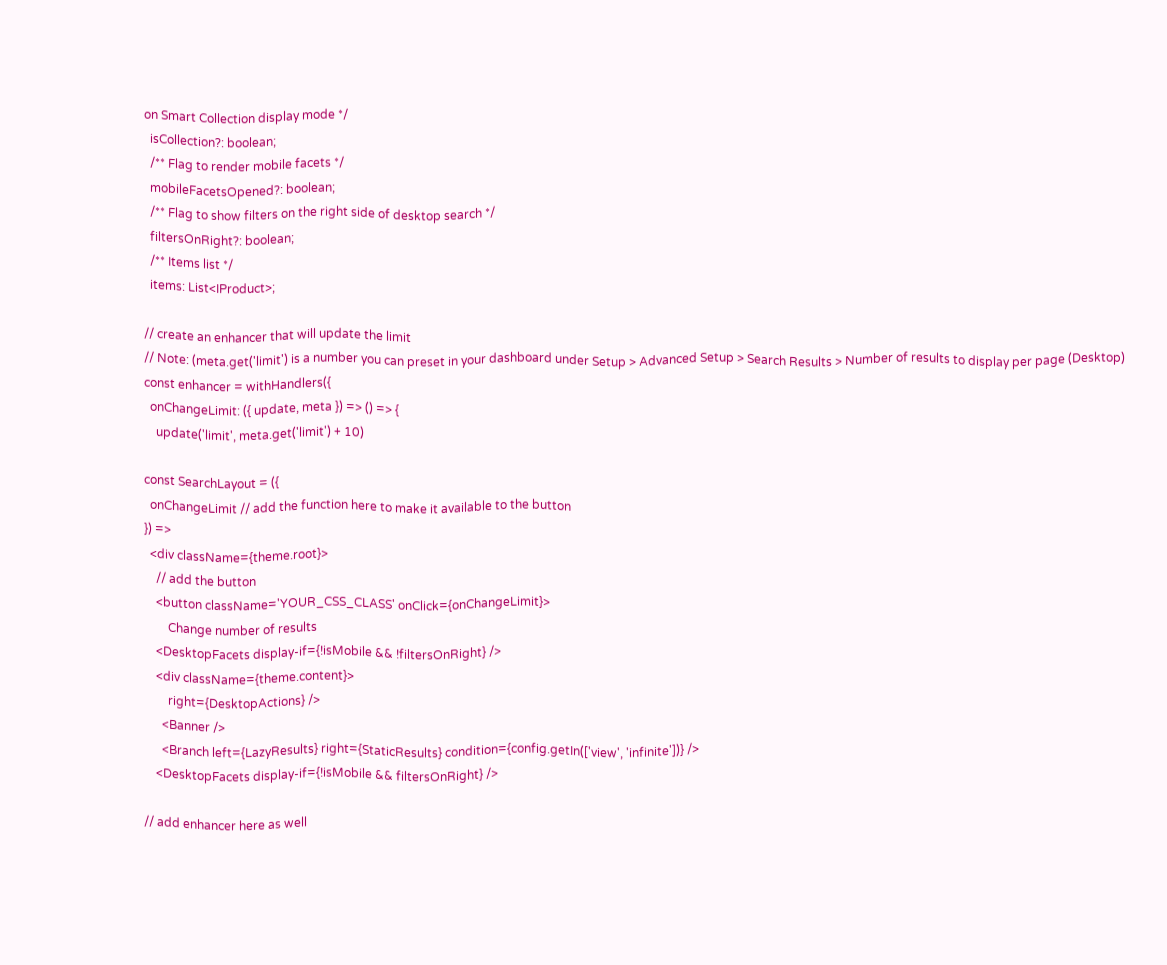on Smart Collection display mode */
  isCollection?: boolean;
  /** Flag to render mobile facets */
  mobileFacetsOpened?: boolean;
  /** Flag to show filters on the right side of desktop search */
  filtersOnRight?: boolean;
  /** Items list */
  items: List<IProduct>;

// create an enhancer that will update the limit
// Note: (meta.get('limit') is a number you can preset in your dashboard under Setup > Advanced Setup > Search Results > Number of results to display per page (Desktop)
const enhancer = withHandlers({
  onChangeLimit: ({ update, meta }) => () => {
    update('limit', meta.get('limit') + 10)

const SearchLayout = ({
  onChangeLimit // add the function here to make it available to the button
}) =>
  <div className={theme.root}>
    // add the button
    <button className='YOUR_CSS_CLASS' onClick={onChangeLimit}>
        Change number of results
    <DesktopFacets display-if={!isMobile && !filtersOnRight} />
    <div className={theme.content}>
        right={DesktopActions} />
      <Banner />
      <Branch left={LazyResults} right={StaticResults} condition={config.getIn(['view', 'infinite'])} />
    <DesktopFacets display-if={!isMobile && filtersOnRight} />

// add enhancer here as well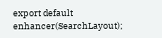export default enhancer(SearchLayout);